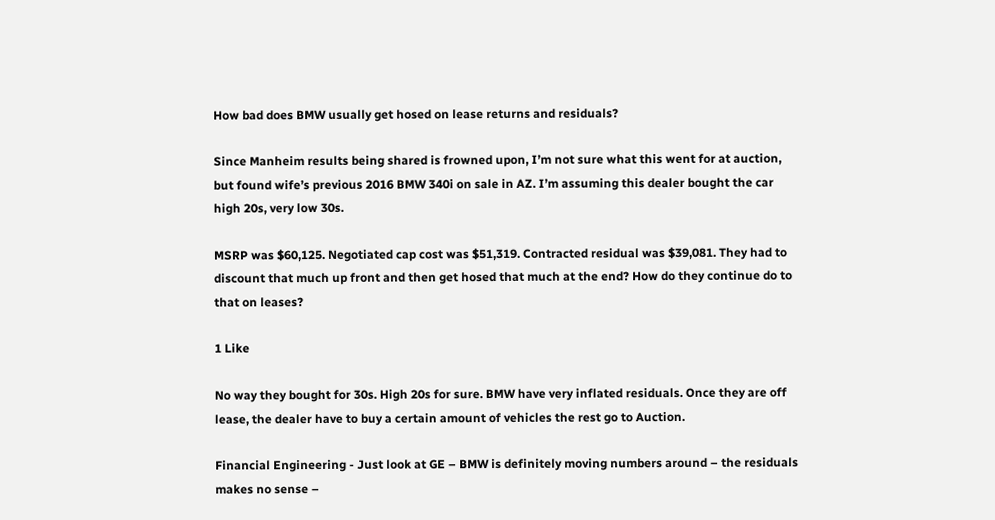How bad does BMW usually get hosed on lease returns and residuals?

Since Manheim results being shared is frowned upon, I’m not sure what this went for at auction, but found wife’s previous 2016 BMW 340i on sale in AZ. I’m assuming this dealer bought the car high 20s, very low 30s.

MSRP was $60,125. Negotiated cap cost was $51,319. Contracted residual was $39,081. They had to discount that much up front and then get hosed that much at the end? How do they continue do to that on leases?

1 Like

No way they bought for 30s. High 20s for sure. BMW have very inflated residuals. Once they are off lease, the dealer have to buy a certain amount of vehicles the rest go to Auction.

Financial Engineering - Just look at GE – BMW is definitely moving numbers around – the residuals makes no sense –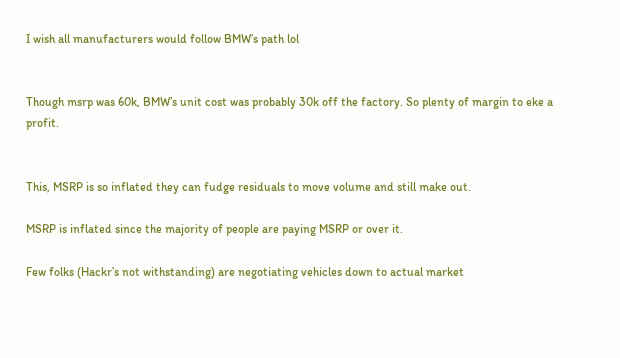I wish all manufacturers would follow BMW’s path lol


Though msrp was 60k, BMW’s unit cost was probably 30k off the factory. So plenty of margin to eke a profit.


This, MSRP is so inflated they can fudge residuals to move volume and still make out.

MSRP is inflated since the majority of people are paying MSRP or over it.

Few folks (Hackr’s not withstanding) are negotiating vehicles down to actual market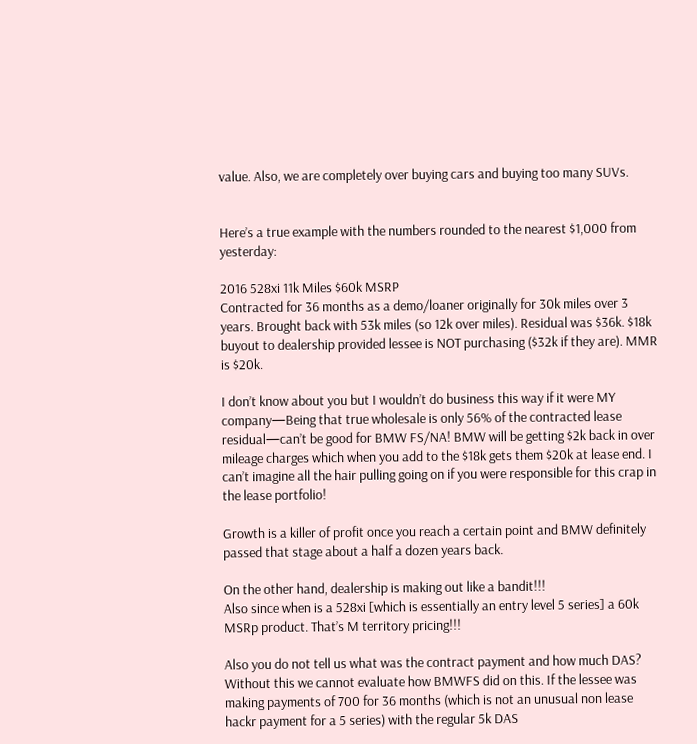value. Also, we are completely over buying cars and buying too many SUVs.


Here’s a true example with the numbers rounded to the nearest $1,000 from yesterday:

2016 528xi 11k Miles $60k MSRP
Contracted for 36 months as a demo/loaner originally for 30k miles over 3 years. Brought back with 53k miles (so 12k over miles). Residual was $36k. $18k buyout to dealership provided lessee is NOT purchasing ($32k if they are). MMR is $20k.

I don’t know about you but I wouldn’t do business this way if it were MY company—Being that true wholesale is only 56% of the contracted lease residual—can’t be good for BMW FS/NA! BMW will be getting $2k back in over mileage charges which when you add to the $18k gets them $20k at lease end. I can’t imagine all the hair pulling going on if you were responsible for this crap in the lease portfolio!

Growth is a killer of profit once you reach a certain point and BMW definitely passed that stage about a half a dozen years back.

On the other hand, dealership is making out like a bandit!!!
Also since when is a 528xi [which is essentially an entry level 5 series] a 60k MSRp product. That’s M territory pricing!!!

Also you do not tell us what was the contract payment and how much DAS? Without this we cannot evaluate how BMWFS did on this. If the lessee was making payments of 700 for 36 months (which is not an unusual non lease hackr payment for a 5 series) with the regular 5k DAS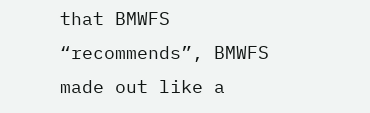that BMWFS “recommends”, BMWFS made out like a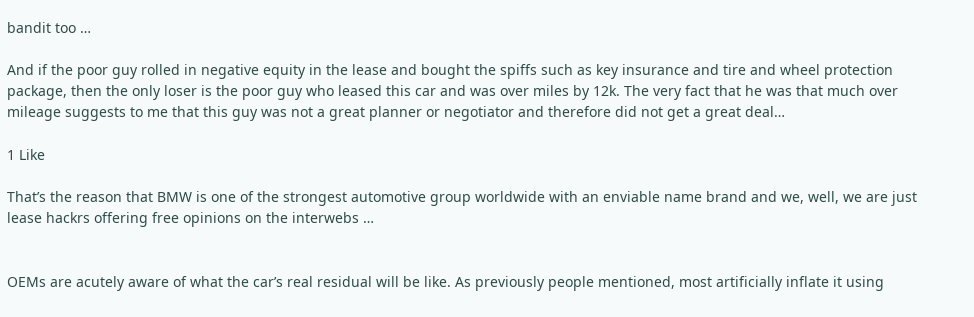bandit too …

And if the poor guy rolled in negative equity in the lease and bought the spiffs such as key insurance and tire and wheel protection package, then the only loser is the poor guy who leased this car and was over miles by 12k. The very fact that he was that much over mileage suggests to me that this guy was not a great planner or negotiator and therefore did not get a great deal…

1 Like

That’s the reason that BMW is one of the strongest automotive group worldwide with an enviable name brand and we, well, we are just lease hackrs offering free opinions on the interwebs …


OEMs are acutely aware of what the car’s real residual will be like. As previously people mentioned, most artificially inflate it using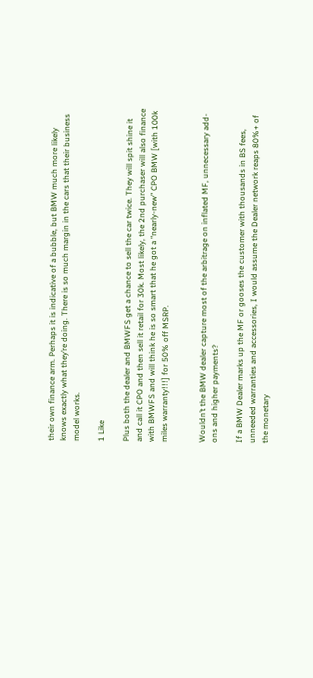their own finance arm. Perhaps it is indicative of a bubble, but BMW much more likely knows exactly what they’re doing. There is so much margin in the cars that their business model works.

1 Like

Plus both the dealer and BMWFS get a chance to sell the car twice. They will spit shine it and call it CPO and then sell it retail for 30k. Most likely, the 2nd purchaser will also finance with BMWFS and will think he is so smart that he got a “nearly-new” CPO BMW [with 100k miles warranty!!!] for 50% off MSRP.


Wouldn’t the BMW dealer capture most of the arbitrage on inflated MF, unnecessary add-ons and higher payments?

If a BMW Dealer marks up the MF or gooses the customer with thousands in BS fees, unneeded warranties and accessories, I would assume the Dealer network reaps 80%+ of the monetary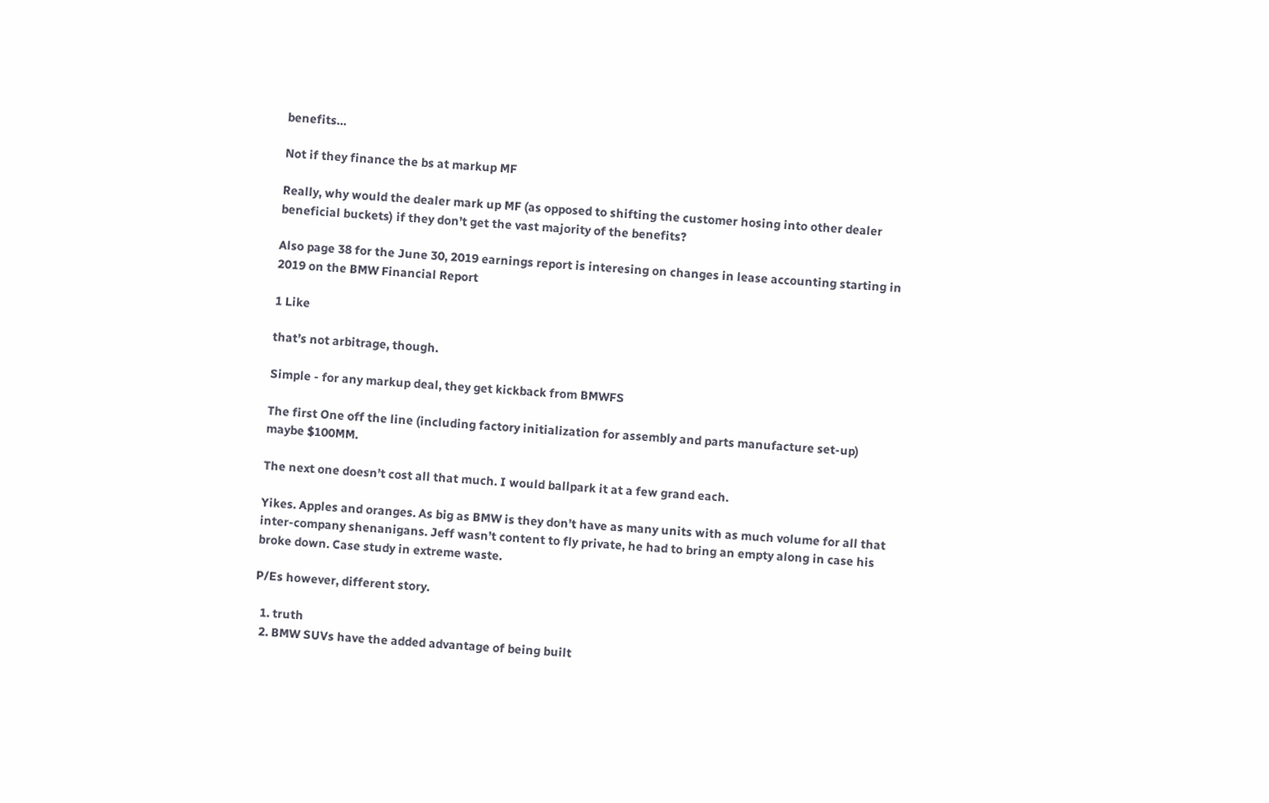benefits…

Not if they finance the bs at markup MF

Really, why would the dealer mark up MF (as opposed to shifting the customer hosing into other dealer beneficial buckets) if they don’t get the vast majority of the benefits?

Also page 38 for the June 30, 2019 earnings report is interesing on changes in lease accounting starting in 2019 on the BMW Financial Report

1 Like

that’s not arbitrage, though.

Simple - for any markup deal, they get kickback from BMWFS

The first One off the line (including factory initialization for assembly and parts manufacture set-up) maybe $100MM.

The next one doesn’t cost all that much. I would ballpark it at a few grand each.

Yikes. Apples and oranges. As big as BMW is they don’t have as many units with as much volume for all that inter-company shenanigans. Jeff wasn’t content to fly private, he had to bring an empty along in case his broke down. Case study in extreme waste.

P/Es however, different story.

  1. truth
  2. BMW SUVs have the added advantage of being built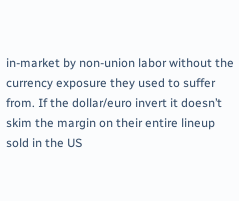in-market by non-union labor without the currency exposure they used to suffer from. If the dollar/euro invert it doesn’t skim the margin on their entire lineup sold in the US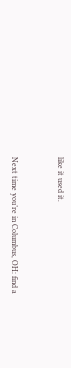like it used it.


Next time you’re in Columbus, OH: find a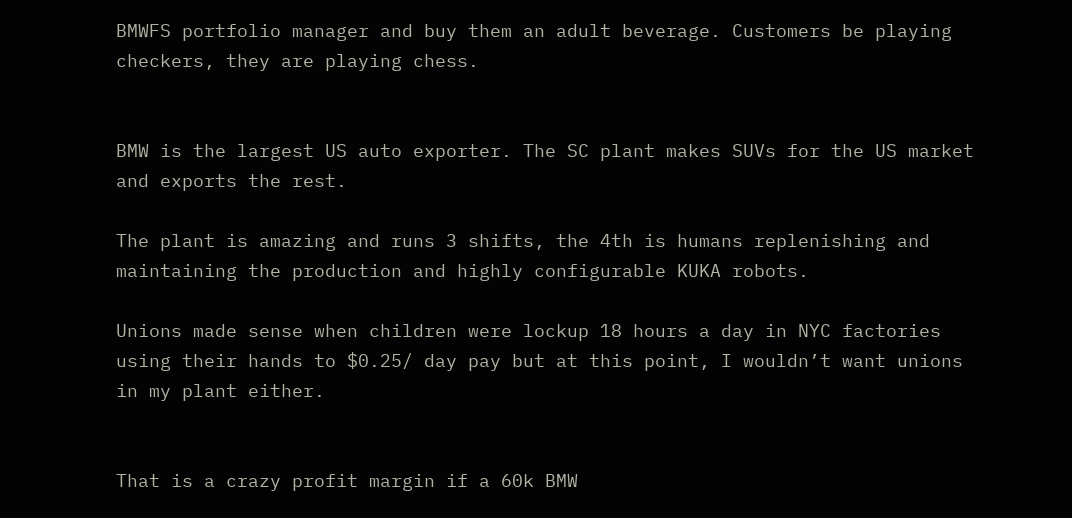BMWFS portfolio manager and buy them an adult beverage. Customers be playing checkers, they are playing chess.


BMW is the largest US auto exporter. The SC plant makes SUVs for the US market and exports the rest.

The plant is amazing and runs 3 shifts, the 4th is humans replenishing and maintaining the production and highly configurable KUKA robots.

Unions made sense when children were lockup 18 hours a day in NYC factories using their hands to $0.25/ day pay but at this point, I wouldn’t want unions in my plant either.


That is a crazy profit margin if a 60k BMW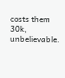costs them 30k, unbelievable.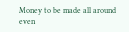Money to be made all around even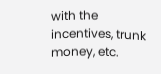with the incentives, trunk money, etc.